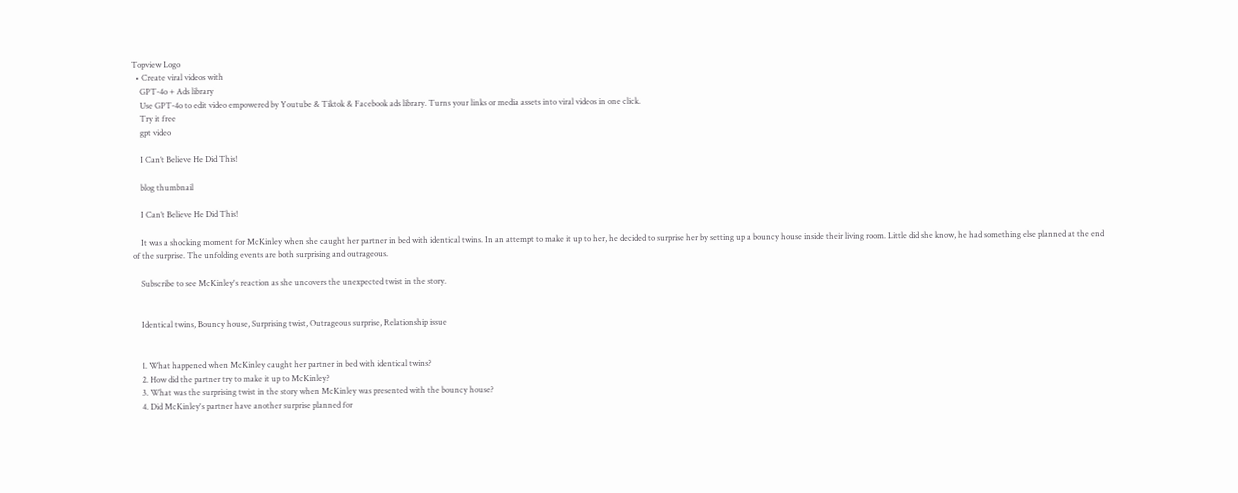Topview Logo
  • Create viral videos with
    GPT-4o + Ads library
    Use GPT-4o to edit video empowered by Youtube & Tiktok & Facebook ads library. Turns your links or media assets into viral videos in one click.
    Try it free
    gpt video

    I Can’t Believe He Did This!

    blog thumbnail

    I Can’t Believe He Did This!

    It was a shocking moment for McKinley when she caught her partner in bed with identical twins. In an attempt to make it up to her, he decided to surprise her by setting up a bouncy house inside their living room. Little did she know, he had something else planned at the end of the surprise. The unfolding events are both surprising and outrageous.

    Subscribe to see McKinley's reaction as she uncovers the unexpected twist in the story.


    Identical twins, Bouncy house, Surprising twist, Outrageous surprise, Relationship issue


    1. What happened when McKinley caught her partner in bed with identical twins?
    2. How did the partner try to make it up to McKinley?
    3. What was the surprising twist in the story when McKinley was presented with the bouncy house?
    4. Did McKinley's partner have another surprise planned for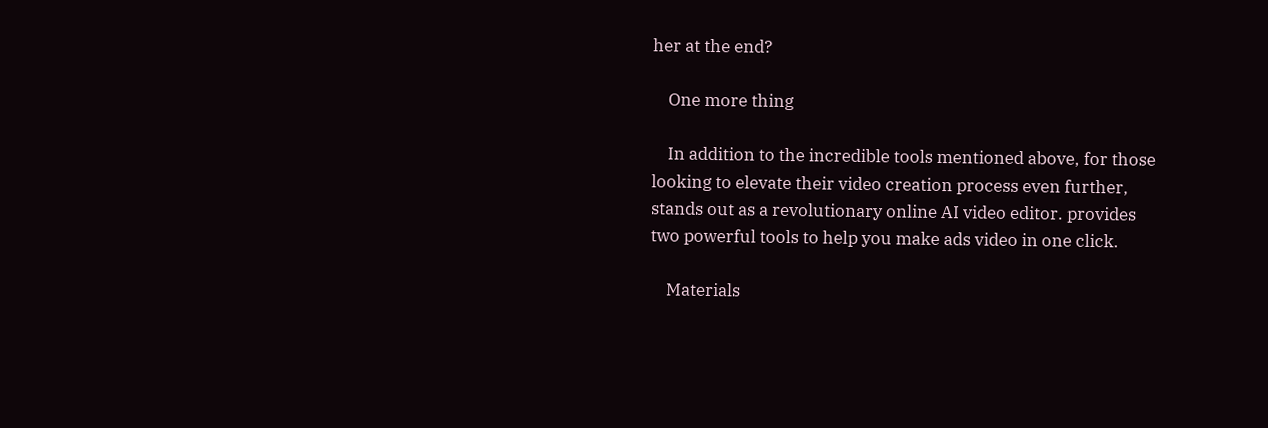her at the end?

    One more thing

    In addition to the incredible tools mentioned above, for those looking to elevate their video creation process even further, stands out as a revolutionary online AI video editor. provides two powerful tools to help you make ads video in one click.

    Materials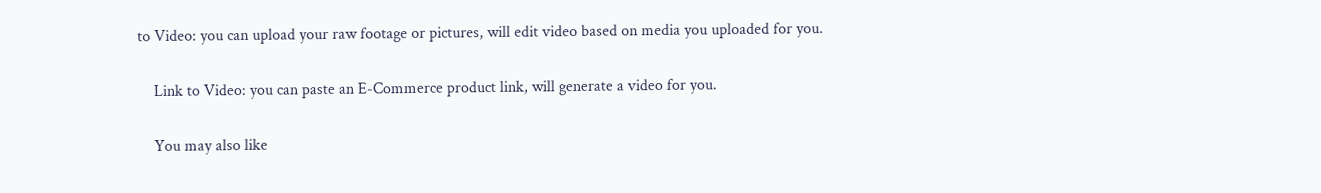to Video: you can upload your raw footage or pictures, will edit video based on media you uploaded for you.

    Link to Video: you can paste an E-Commerce product link, will generate a video for you.

    You may also like